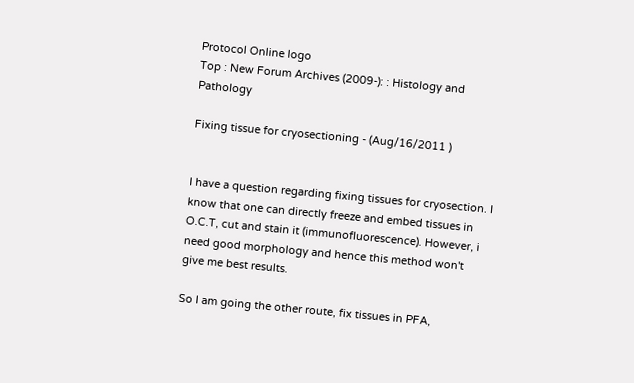Protocol Online logo
Top : New Forum Archives (2009-): : Histology and Pathology

Fixing tissue for cryosectioning - (Aug/16/2011 )


I have a question regarding fixing tissues for cryosection. I know that one can directly freeze and embed tissues in O.C.T, cut and stain it (immunofluorescence). However, i need good morphology and hence this method won't give me best results.

So I am going the other route, fix tissues in PFA,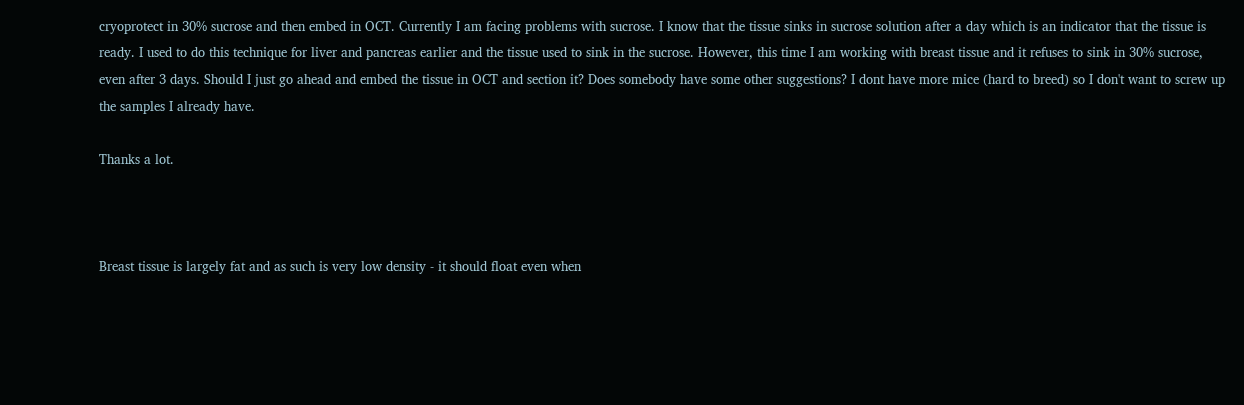cryoprotect in 30% sucrose and then embed in OCT. Currently I am facing problems with sucrose. I know that the tissue sinks in sucrose solution after a day which is an indicator that the tissue is ready. I used to do this technique for liver and pancreas earlier and the tissue used to sink in the sucrose. However, this time I am working with breast tissue and it refuses to sink in 30% sucrose, even after 3 days. Should I just go ahead and embed the tissue in OCT and section it? Does somebody have some other suggestions? I dont have more mice (hard to breed) so I don't want to screw up the samples I already have.

Thanks a lot.



Breast tissue is largely fat and as such is very low density - it should float even when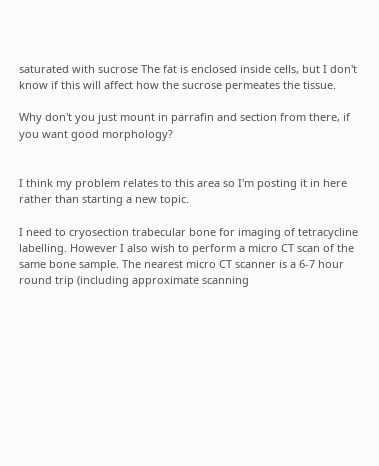saturated with sucrose The fat is enclosed inside cells, but I don't know if this will affect how the sucrose permeates the tissue.

Why don't you just mount in parrafin and section from there, if you want good morphology?


I think my problem relates to this area so I'm posting it in here rather than starting a new topic.

I need to cryosection trabecular bone for imaging of tetracycline labelling. However I also wish to perform a micro CT scan of the same bone sample. The nearest micro CT scanner is a 6-7 hour round trip (including approximate scanning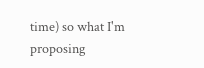time) so what I'm proposing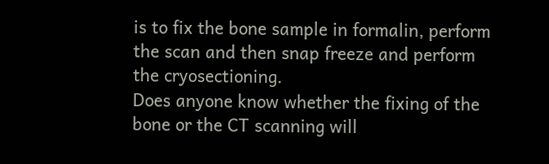is to fix the bone sample in formalin, perform the scan and then snap freeze and perform the cryosectioning.
Does anyone know whether the fixing of the bone or the CT scanning will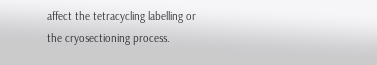affect the tetracycling labelling or the cryosectioning process.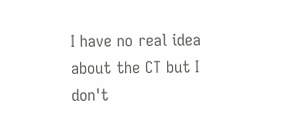I have no real idea about the CT but I don't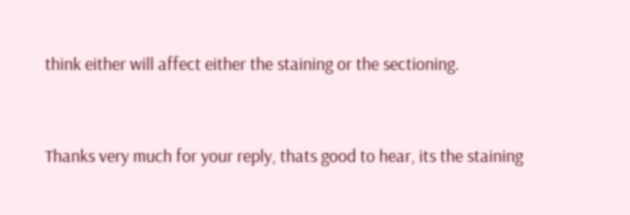think either will affect either the staining or the sectioning.


Thanks very much for your reply, thats good to hear, its the staining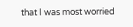that I was most worried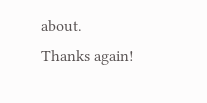about.
Thanks again!